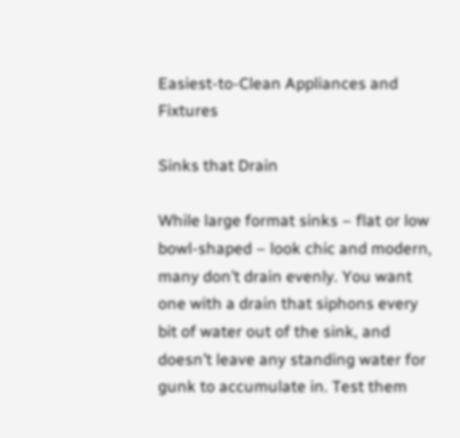Easiest-to-Clean Appliances and Fixtures

Sinks that Drain

While large format sinks – flat or low bowl-shaped – look chic and modern, many don’t drain evenly. You want one with a drain that siphons every bit of water out of the sink, and doesn’t leave any standing water for gunk to accumulate in. Test them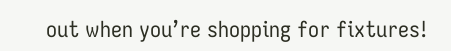out when you’re shopping for fixtures!